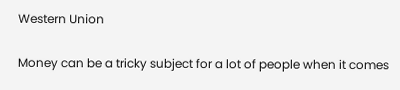Western Union

Money can be a tricky subject for a lot of people when it comes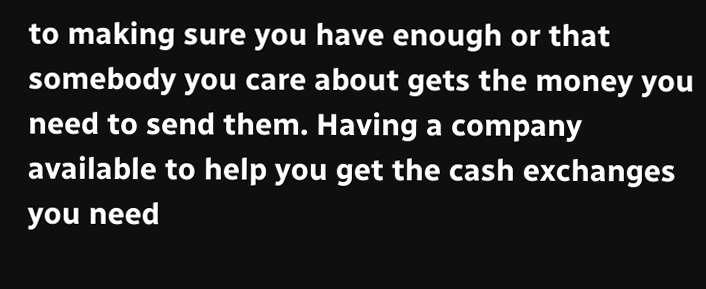to making sure you have enough or that somebody you care about gets the money you need to send them. Having a company available to help you get the cash exchanges you need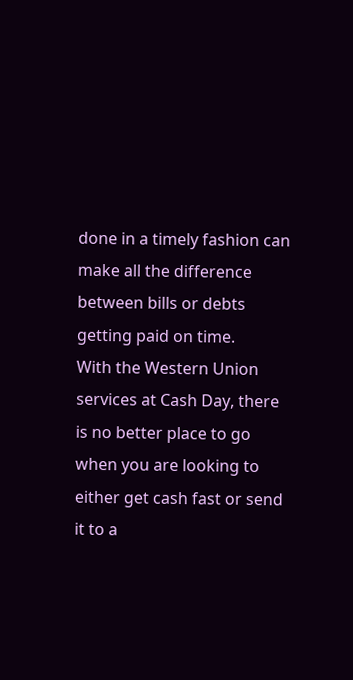done in a timely fashion can make all the difference between bills or debts getting paid on time.
With the Western Union services at Cash Day, there is no better place to go when you are looking to either get cash fast or send it to a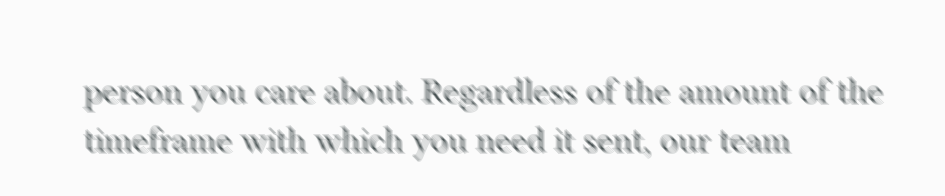person you care about. Regardless of the amount of the timeframe with which you need it sent, our team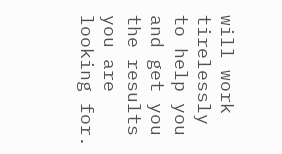will work tirelessly to help you and get you the results you are looking for.